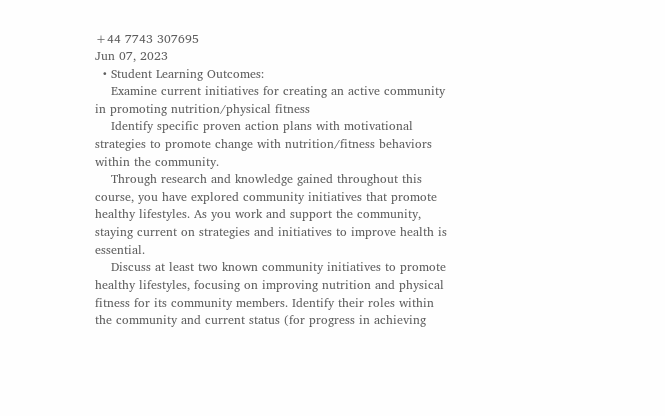+44 7743 307695
Jun 07, 2023
  • Student Learning Outcomes:
    Examine current initiatives for creating an active community in promoting nutrition/physical fitness
    Identify specific proven action plans with motivational strategies to promote change with nutrition/fitness behaviors within the community.
    Through research and knowledge gained throughout this course, you have explored community initiatives that promote healthy lifestyles. As you work and support the community, staying current on strategies and initiatives to improve health is essential.
    Discuss at least two known community initiatives to promote healthy lifestyles, focusing on improving nutrition and physical fitness for its community members. Identify their roles within the community and current status (for progress in achieving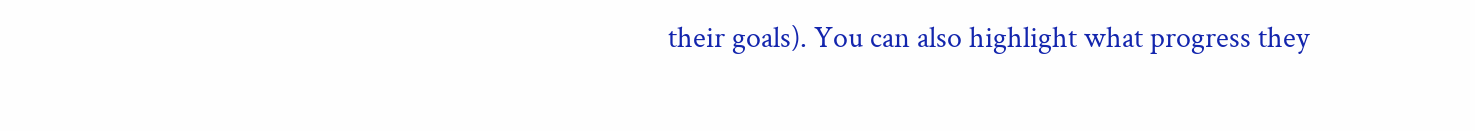their goals). You can also highlight what progress they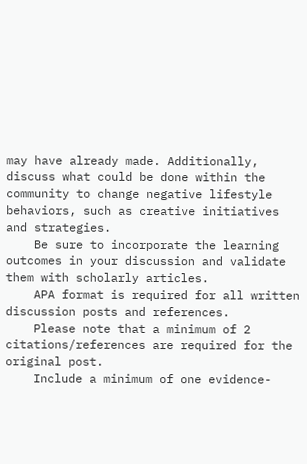may have already made. Additionally, discuss what could be done within the community to change negative lifestyle behaviors, such as creative initiatives and strategies.
    Be sure to incorporate the learning outcomes in your discussion and validate them with scholarly articles.
    APA format is required for all written discussion posts and references.
    Please note that a minimum of 2 citations/references are required for the original post.
    Include a minimum of one evidence-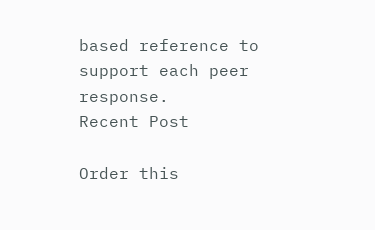based reference to support each peer response.
Recent Post

Order this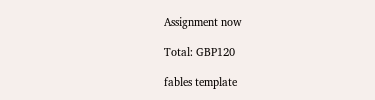Assignment now

Total: GBP120

fables template